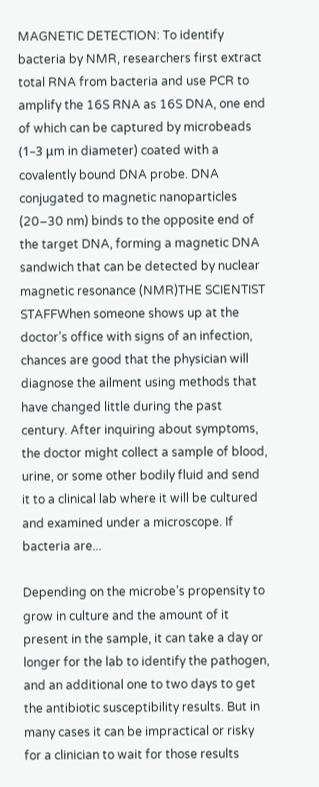MAGNETIC DETECTION: To identify bacteria by NMR, researchers first extract total RNA from bacteria and use PCR to amplify the 16S RNA as 16S DNA, one end of which can be captured by microbeads (1–3 μm in diameter) coated with a covalently bound DNA probe. DNA conjugated to magnetic nanoparticles (20–30 nm) binds to the opposite end of the target DNA, forming a magnetic DNA sandwich that can be detected by nuclear magnetic resonance (NMR)THE SCIENTIST STAFFWhen someone shows up at the doctor’s office with signs of an infection, chances are good that the physician will diagnose the ailment using methods that have changed little during the past century. After inquiring about symptoms, the doctor might collect a sample of blood, urine, or some other bodily fluid and send it to a clinical lab where it will be cultured and examined under a microscope. If bacteria are...

Depending on the microbe’s propensity to grow in culture and the amount of it present in the sample, it can take a day or longer for the lab to identify the pathogen, and an additional one to two days to get the antibiotic susceptibility results. But in many cases it can be impractical or risky for a clinician to wait for those results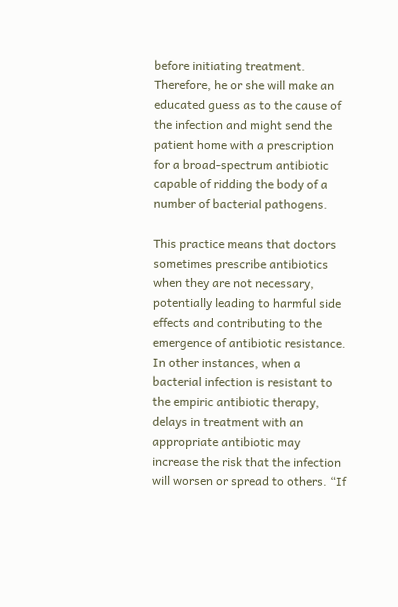before initiating treatment. Therefore, he or she will make an educated guess as to the cause of the infection and might send the patient home with a prescription for a broad-spectrum antibiotic capable of ridding the body of a number of bacterial pathogens.

This practice means that doctors sometimes prescribe antibiotics when they are not necessary, potentially leading to harmful side effects and contributing to the emergence of antibiotic resistance. In other instances, when a bacterial infection is resistant to the empiric antibiotic therapy, delays in treatment with an appropriate antibiotic may increase the risk that the infection will worsen or spread to others. “If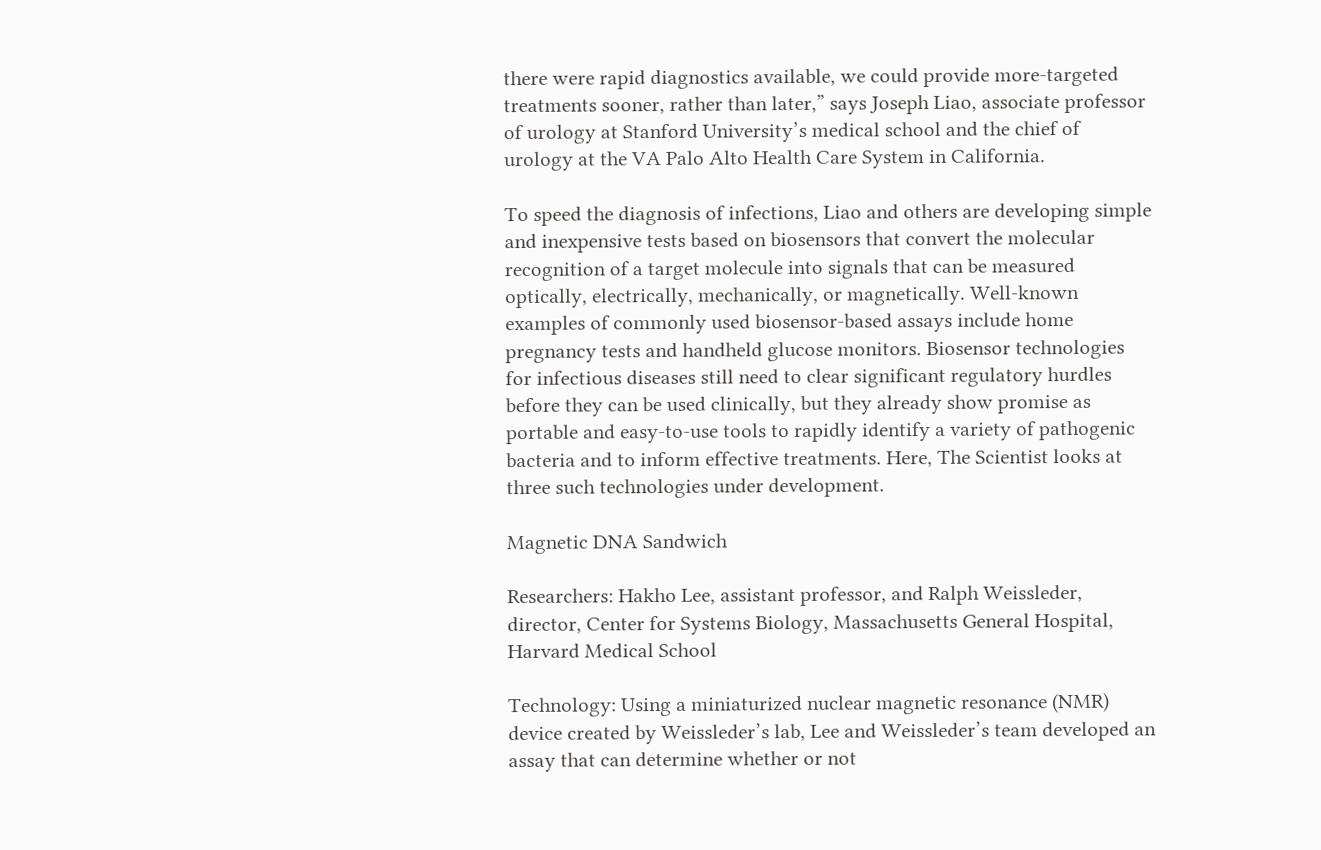there were rapid diagnostics available, we could provide more-targeted treatments sooner, rather than later,” says Joseph Liao, associate professor of urology at Stanford University’s medical school and the chief of urology at the VA Palo Alto Health Care System in California.

To speed the diagnosis of infections, Liao and others are developing simple and inexpensive tests based on biosensors that convert the molecular recognition of a target molecule into signals that can be measured optically, electrically, mechanically, or magnetically. Well-known examples of commonly used biosensor-based assays include home pregnancy tests and handheld glucose monitors. Biosensor technologies for infectious diseases still need to clear significant regulatory hurdles before they can be used clinically, but they already show promise as portable and easy-to-use tools to rapidly identify a variety of pathogenic bacteria and to inform effective treatments. Here, The Scientist looks at three such technologies under development.

Magnetic DNA Sandwich

Researchers: Hakho Lee, assistant professor, and Ralph Weissleder, director, Center for Systems Biology, Massachusetts General Hospital, Harvard Medical School

Technology: Using a miniaturized nuclear magnetic resonance (NMR) device created by Weissleder’s lab, Lee and Weissleder’s team developed an assay that can determine whether or not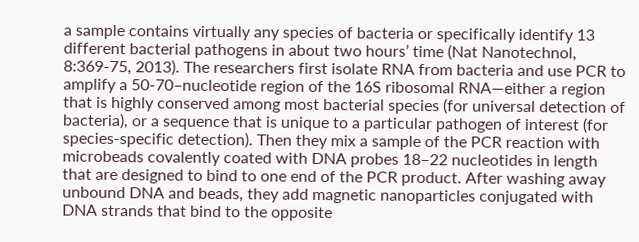a sample contains virtually any species of bacteria or specifically identify 13 different bacterial pathogens in about two hours’ time (Nat Nanotechnol, 8:369-75, 2013). The researchers first isolate RNA from bacteria and use PCR to amplify a 50-70–nucleotide region of the 16S ribosomal RNA—either a region that is highly conserved among most bacterial species (for universal detection of bacteria), or a sequence that is unique to a particular pathogen of interest (for species-specific detection). Then they mix a sample of the PCR reaction with microbeads covalently coated with DNA probes 18–22 nucleotides in length that are designed to bind to one end of the PCR product. After washing away unbound DNA and beads, they add magnetic nanoparticles conjugated with DNA strands that bind to the opposite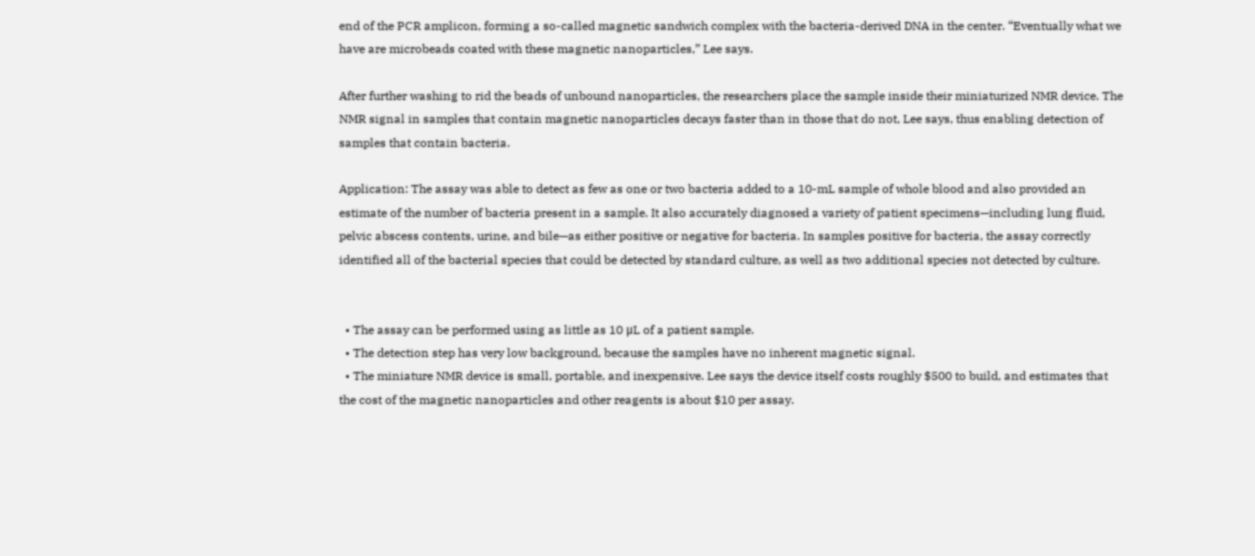end of the PCR amplicon, forming a so-called magnetic sandwich complex with the bacteria-derived DNA in the center. “Eventually what we have are microbeads coated with these magnetic nanoparticles,” Lee says.

After further washing to rid the beads of unbound nanoparticles, the researchers place the sample inside their miniaturized NMR device. The NMR signal in samples that contain magnetic nanoparticles decays faster than in those that do not, Lee says, thus enabling detection of samples that contain bacteria.

Application: The assay was able to detect as few as one or two bacteria added to a 10-mL sample of whole blood and also provided an estimate of the number of bacteria present in a sample. It also accurately diagnosed a variety of patient specimens—including lung fluid, pelvic abscess contents, urine, and bile—as either positive or negative for bacteria. In samples positive for bacteria, the assay correctly identified all of the bacterial species that could be detected by standard culture, as well as two additional species not detected by culture.


  • The assay can be performed using as little as 10 μL of a patient sample.
  • The detection step has very low background, because the samples have no inherent magnetic signal.
  • The miniature NMR device is small, portable, and inexpensive. Lee says the device itself costs roughly $500 to build, and estimates that the cost of the magnetic nanoparticles and other reagents is about $10 per assay.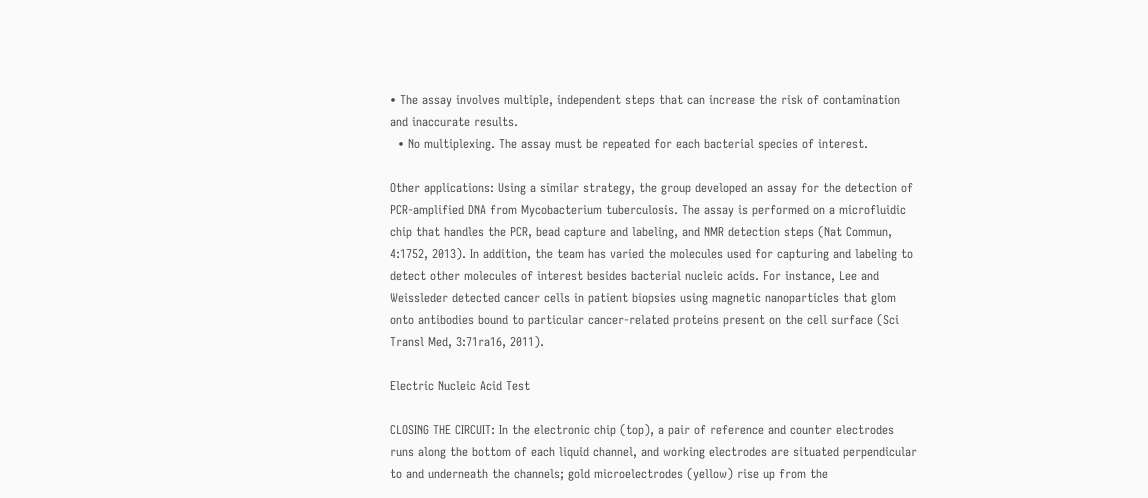• The assay involves multiple, independent steps that can increase the risk of contamination and inaccurate results.
  • No multiplexing. The assay must be repeated for each bacterial species of interest.

Other applications: Using a similar strategy, the group developed an assay for the detection of PCR-amplified DNA from Mycobacterium tuberculosis. The assay is performed on a microfluidic chip that handles the PCR, bead capture and labeling, and NMR detection steps (Nat Commun, 4:1752, 2013). In addition, the team has varied the molecules used for capturing and labeling to detect other molecules of interest besides bacterial nucleic acids. For instance, Lee and Weissleder detected cancer cells in patient biopsies using magnetic nanoparticles that glom onto antibodies bound to particular cancer-related proteins present on the cell surface (Sci Transl Med, 3:71ra16, 2011).

Electric Nucleic Acid Test

CLOSING THE CIRCUIT: In the electronic chip (top), a pair of reference and counter electrodes runs along the bottom of each liquid channel, and working electrodes are situated perpendicular to and underneath the channels; gold microelectrodes (yellow) rise up from the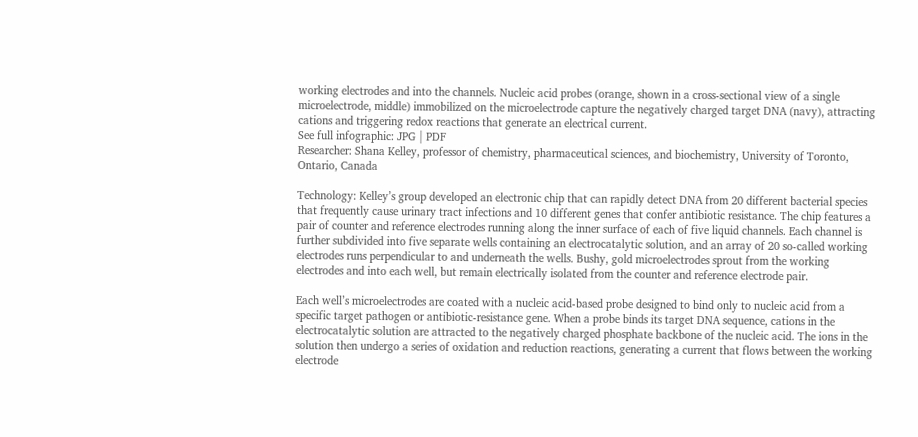working electrodes and into the channels. Nucleic acid probes (orange, shown in a cross-sectional view of a single microelectrode, middle) immobilized on the microelectrode capture the negatively charged target DNA (navy), attracting cations and triggering redox reactions that generate an electrical current.
See full infographic: JPG | PDF
Researcher: Shana Kelley, professor of chemistry, pharmaceutical sciences, and biochemistry, University of Toronto, Ontario, Canada

Technology: Kelley’s group developed an electronic chip that can rapidly detect DNA from 20 different bacterial species that frequently cause urinary tract infections and 10 different genes that confer antibiotic resistance. The chip features a pair of counter and reference electrodes running along the inner surface of each of five liquid channels. Each channel is further subdivided into five separate wells containing an electrocatalytic solution, and an array of 20 so-called working electrodes runs perpendicular to and underneath the wells. Bushy, gold microelectrodes sprout from the working electrodes and into each well, but remain electrically isolated from the counter and reference electrode pair.

Each well’s microelectrodes are coated with a nucleic acid-based probe designed to bind only to nucleic acid from a specific target pathogen or antibiotic-resistance gene. When a probe binds its target DNA sequence, cations in the electrocatalytic solution are attracted to the negatively charged phosphate backbone of the nucleic acid. The ions in the solution then undergo a series of oxidation and reduction reactions, generating a current that flows between the working electrode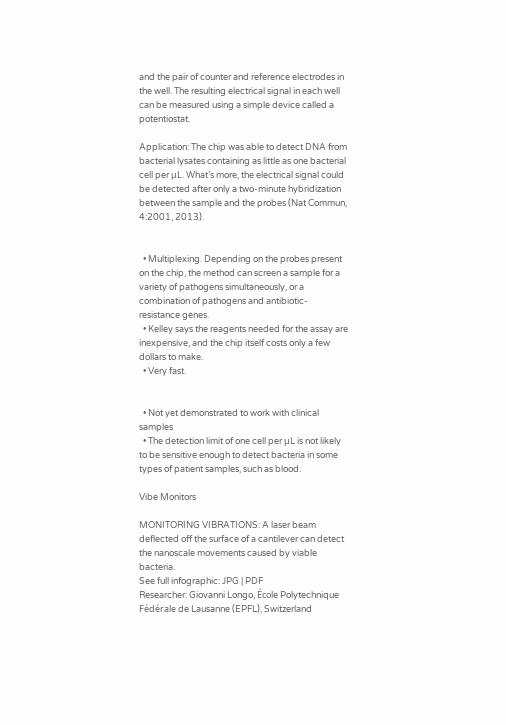and the pair of counter and reference electrodes in the well. The resulting electrical signal in each well can be measured using a simple device called a potentiostat.

Application: The chip was able to detect DNA from bacterial lysates containing as little as one bacterial cell per μL. What’s more, the electrical signal could be detected after only a two-minute hybridization between the sample and the probes (Nat Commun, 4:2001, 2013).


  • Multiplexing. Depending on the probes present on the chip, the method can screen a sample for a variety of pathogens simultaneously, or a combination of pathogens and antibiotic-resistance genes.
  • Kelley says the reagents needed for the assay are inexpensive, and the chip itself costs only a few dollars to make.
  • Very fast.


  • Not yet demonstrated to work with clinical samples
  • The detection limit of one cell per μL is not likely to be sensitive enough to detect bacteria in some types of patient samples, such as blood.

Vibe Monitors

MONITORING VIBRATIONS: A laser beam deflected off the surface of a cantilever can detect the nanoscale movements caused by viable bacteria.
See full infographic: JPG | PDF
Researcher: Giovanni Longo, École Polytechnique Fédérale de Lausanne (EPFL), Switzerland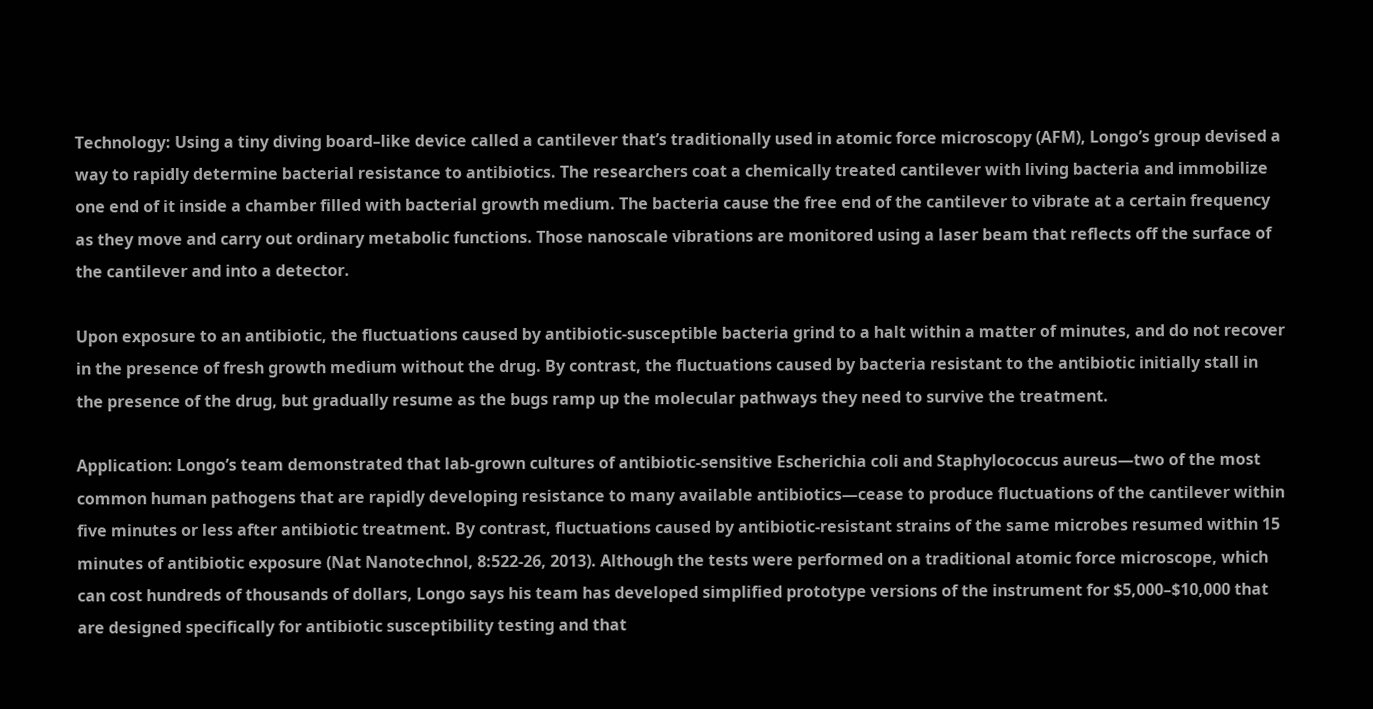Technology: Using a tiny diving board–like device called a cantilever that’s traditionally used in atomic force microscopy (AFM), Longo’s group devised a way to rapidly determine bacterial resistance to antibiotics. The researchers coat a chemically treated cantilever with living bacteria and immobilize one end of it inside a chamber filled with bacterial growth medium. The bacteria cause the free end of the cantilever to vibrate at a certain frequency as they move and carry out ordinary metabolic functions. Those nanoscale vibrations are monitored using a laser beam that reflects off the surface of the cantilever and into a detector.

Upon exposure to an antibiotic, the fluctuations caused by antibiotic-susceptible bacteria grind to a halt within a matter of minutes, and do not recover in the presence of fresh growth medium without the drug. By contrast, the fluctuations caused by bacteria resistant to the antibiotic initially stall in the presence of the drug, but gradually resume as the bugs ramp up the molecular pathways they need to survive the treatment.

Application: Longo’s team demonstrated that lab-grown cultures of antibiotic-sensitive Escherichia coli and Staphylococcus aureus—two of the most common human pathogens that are rapidly developing resistance to many available antibiotics—cease to produce fluctuations of the cantilever within five minutes or less after antibiotic treatment. By contrast, fluctuations caused by antibiotic-resistant strains of the same microbes resumed within 15 minutes of antibiotic exposure (Nat Nanotechnol, 8:522-26, 2013). Although the tests were performed on a traditional atomic force microscope, which can cost hundreds of thousands of dollars, Longo says his team has developed simplified prototype versions of the instrument for $5,000–$10,000 that are designed specifically for antibiotic susceptibility testing and that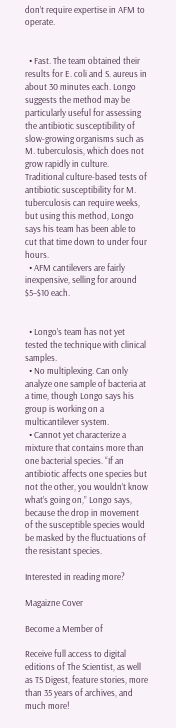don’t require expertise in AFM to operate.


  • Fast. The team obtained their results for E. coli and S. aureus in about 30 minutes each. Longo suggests the method may be particularly useful for assessing the antibiotic susceptibility of slow-growing organisms such as M. tuberculosis, which does not grow rapidly in culture. Traditional culture-based tests of antibiotic susceptibility for M. tuberculosis can require weeks, but using this method, Longo says his team has been able to cut that time down to under four hours.
  • AFM cantilevers are fairly inexpensive, selling for around $5–$10 each.


  • Longo’s team has not yet tested the technique with clinical samples.
  • No multiplexing. Can only analyze one sample of bacteria at a time, though Longo says his group is working on a multicantilever system.
  • Cannot yet characterize a mixture that contains more than one bacterial species. “If an antibiotic affects one species but not the other, you wouldn’t know what’s going on,” Longo says, because the drop in movement of the susceptible species would be masked by the fluctuations of the resistant species.

Interested in reading more?

Magaizne Cover

Become a Member of

Receive full access to digital editions of The Scientist, as well as TS Digest, feature stories, more than 35 years of archives, and much more!